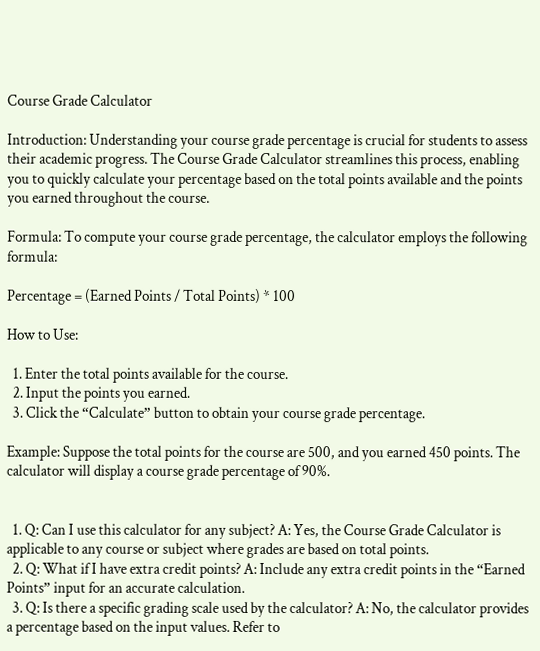Course Grade Calculator

Introduction: Understanding your course grade percentage is crucial for students to assess their academic progress. The Course Grade Calculator streamlines this process, enabling you to quickly calculate your percentage based on the total points available and the points you earned throughout the course.

Formula: To compute your course grade percentage, the calculator employs the following formula:

Percentage = (Earned Points / Total Points) * 100

How to Use:

  1. Enter the total points available for the course.
  2. Input the points you earned.
  3. Click the “Calculate” button to obtain your course grade percentage.

Example: Suppose the total points for the course are 500, and you earned 450 points. The calculator will display a course grade percentage of 90%.


  1. Q: Can I use this calculator for any subject? A: Yes, the Course Grade Calculator is applicable to any course or subject where grades are based on total points.
  2. Q: What if I have extra credit points? A: Include any extra credit points in the “Earned Points” input for an accurate calculation.
  3. Q: Is there a specific grading scale used by the calculator? A: No, the calculator provides a percentage based on the input values. Refer to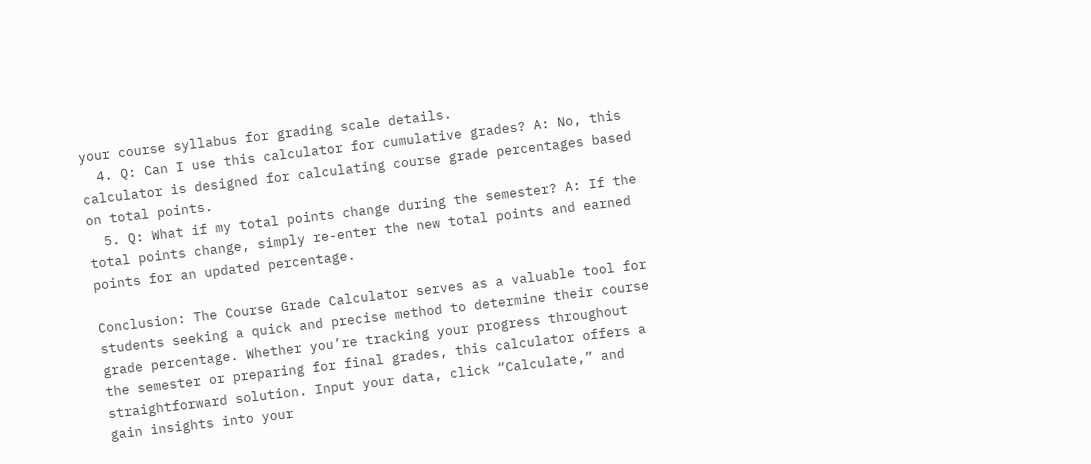your course syllabus for grading scale details.
  4. Q: Can I use this calculator for cumulative grades? A: No, this calculator is designed for calculating course grade percentages based on total points.
  5. Q: What if my total points change during the semester? A: If the total points change, simply re-enter the new total points and earned points for an updated percentage.

Conclusion: The Course Grade Calculator serves as a valuable tool for students seeking a quick and precise method to determine their course grade percentage. Whether you’re tracking your progress throughout the semester or preparing for final grades, this calculator offers a straightforward solution. Input your data, click “Calculate,” and gain insights into your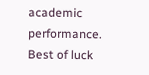academic performance. Best of luck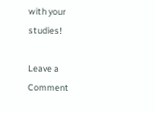with your studies!

Leave a Comment